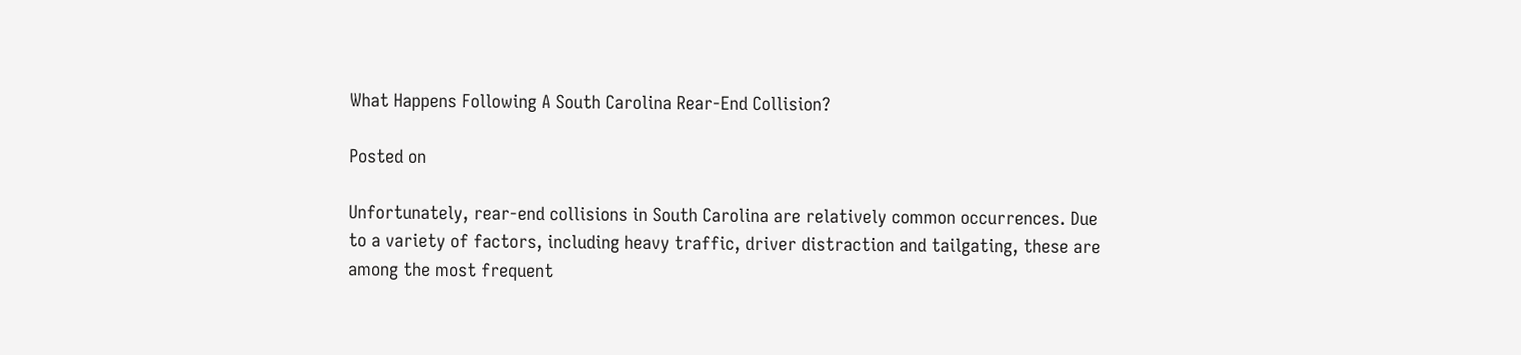What Happens Following A South Carolina Rear-End Collision?

Posted on

Unfortunately, rear-end collisions in South Carolina are relatively common occurrences. Due to a variety of factors, including heavy traffic, driver distraction and tailgating, these are among the most frequent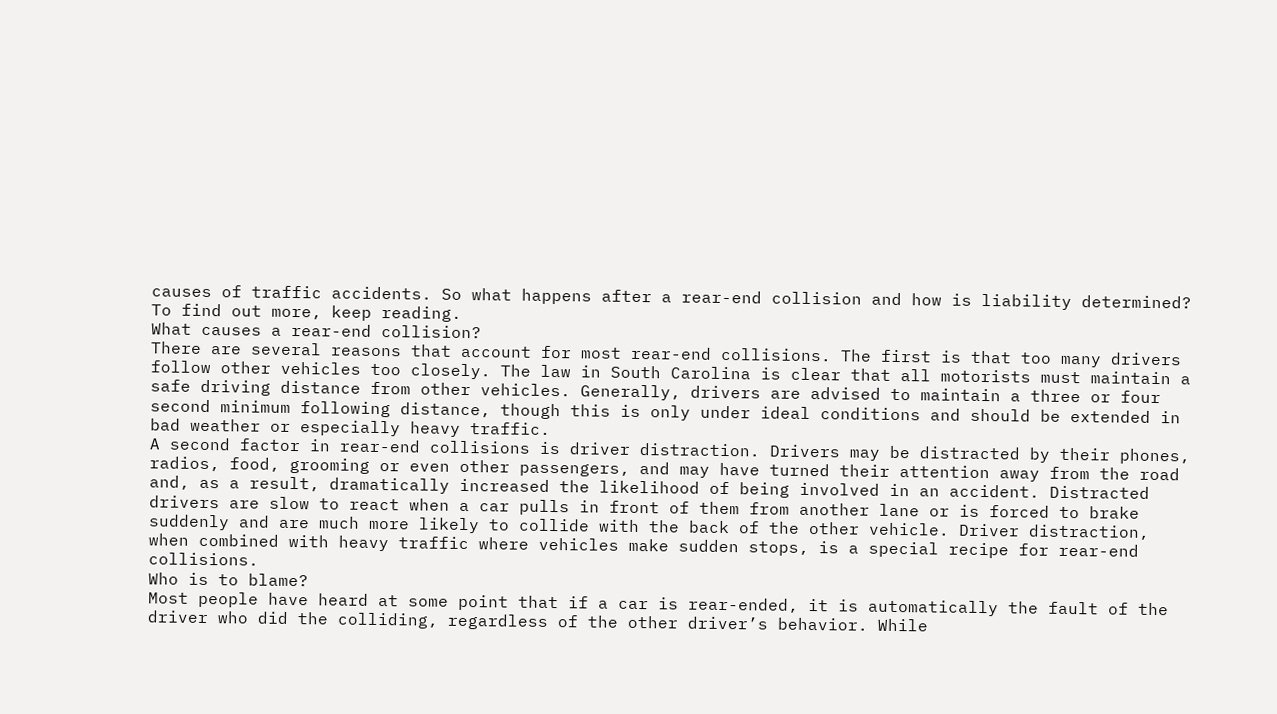causes of traffic accidents. So what happens after a rear-end collision and how is liability determined? To find out more, keep reading.
What causes a rear-end collision?
There are several reasons that account for most rear-end collisions. The first is that too many drivers follow other vehicles too closely. The law in South Carolina is clear that all motorists must maintain a safe driving distance from other vehicles. Generally, drivers are advised to maintain a three or four second minimum following distance, though this is only under ideal conditions and should be extended in bad weather or especially heavy traffic.
A second factor in rear-end collisions is driver distraction. Drivers may be distracted by their phones, radios, food, grooming or even other passengers, and may have turned their attention away from the road and, as a result, dramatically increased the likelihood of being involved in an accident. Distracted drivers are slow to react when a car pulls in front of them from another lane or is forced to brake suddenly and are much more likely to collide with the back of the other vehicle. Driver distraction, when combined with heavy traffic where vehicles make sudden stops, is a special recipe for rear-end collisions.
Who is to blame?
Most people have heard at some point that if a car is rear-ended, it is automatically the fault of the driver who did the colliding, regardless of the other driver’s behavior. While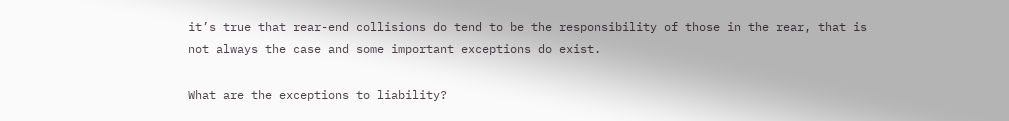it’s true that rear-end collisions do tend to be the responsibility of those in the rear, that is not always the case and some important exceptions do exist.

What are the exceptions to liability?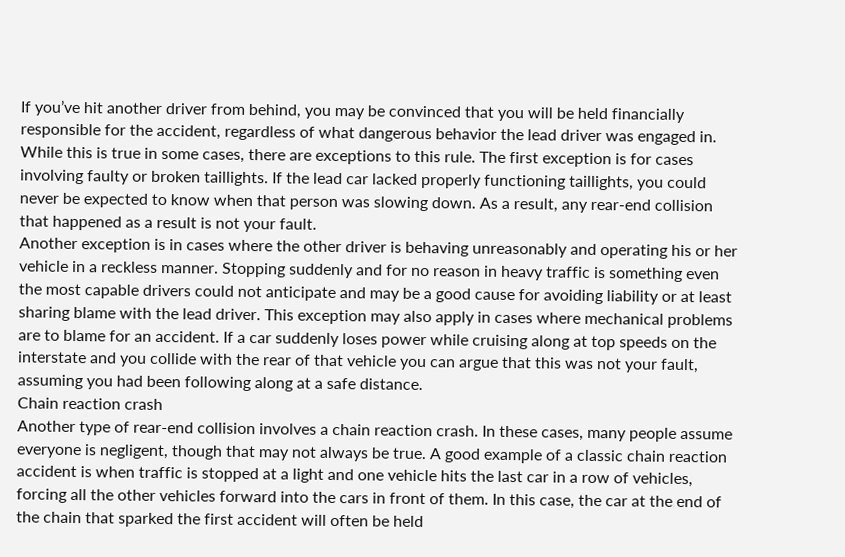If you’ve hit another driver from behind, you may be convinced that you will be held financially responsible for the accident, regardless of what dangerous behavior the lead driver was engaged in. While this is true in some cases, there are exceptions to this rule. The first exception is for cases involving faulty or broken taillights. If the lead car lacked properly functioning taillights, you could never be expected to know when that person was slowing down. As a result, any rear-end collision that happened as a result is not your fault.
Another exception is in cases where the other driver is behaving unreasonably and operating his or her vehicle in a reckless manner. Stopping suddenly and for no reason in heavy traffic is something even the most capable drivers could not anticipate and may be a good cause for avoiding liability or at least sharing blame with the lead driver. This exception may also apply in cases where mechanical problems are to blame for an accident. If a car suddenly loses power while cruising along at top speeds on the interstate and you collide with the rear of that vehicle you can argue that this was not your fault, assuming you had been following along at a safe distance.
Chain reaction crash
Another type of rear-end collision involves a chain reaction crash. In these cases, many people assume everyone is negligent, though that may not always be true. A good example of a classic chain reaction accident is when traffic is stopped at a light and one vehicle hits the last car in a row of vehicles, forcing all the other vehicles forward into the cars in front of them. In this case, the car at the end of the chain that sparked the first accident will often be held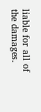liable for all of the damages.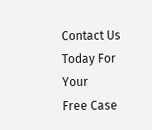Contact Us Today For Your
Free Case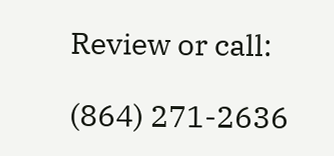Review or call:

(864) 271-2636